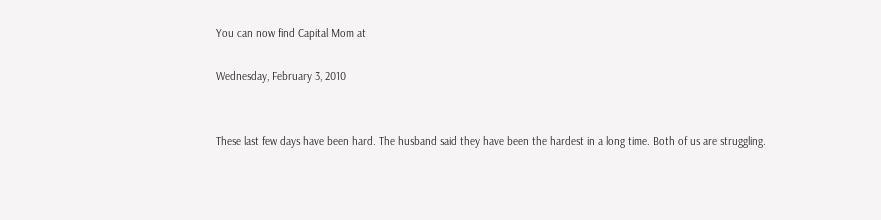You can now find Capital Mom at

Wednesday, February 3, 2010


These last few days have been hard. The husband said they have been the hardest in a long time. Both of us are struggling.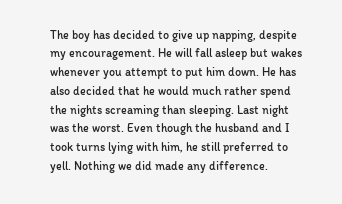The boy has decided to give up napping, despite my encouragement. He will fall asleep but wakes whenever you attempt to put him down. He has also decided that he would much rather spend the nights screaming than sleeping. Last night was the worst. Even though the husband and I took turns lying with him, he still preferred to yell. Nothing we did made any difference.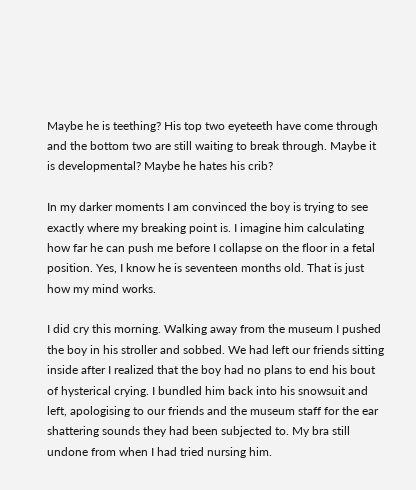Maybe he is teething? His top two eyeteeth have come through and the bottom two are still waiting to break through. Maybe it is developmental? Maybe he hates his crib?

In my darker moments I am convinced the boy is trying to see exactly where my breaking point is. I imagine him calculating how far he can push me before I collapse on the floor in a fetal position. Yes, I know he is seventeen months old. That is just how my mind works.

I did cry this morning. Walking away from the museum I pushed the boy in his stroller and sobbed. We had left our friends sitting inside after I realized that the boy had no plans to end his bout of hysterical crying. I bundled him back into his snowsuit and left, apologising to our friends and the museum staff for the ear shattering sounds they had been subjected to. My bra still undone from when I had tried nursing him.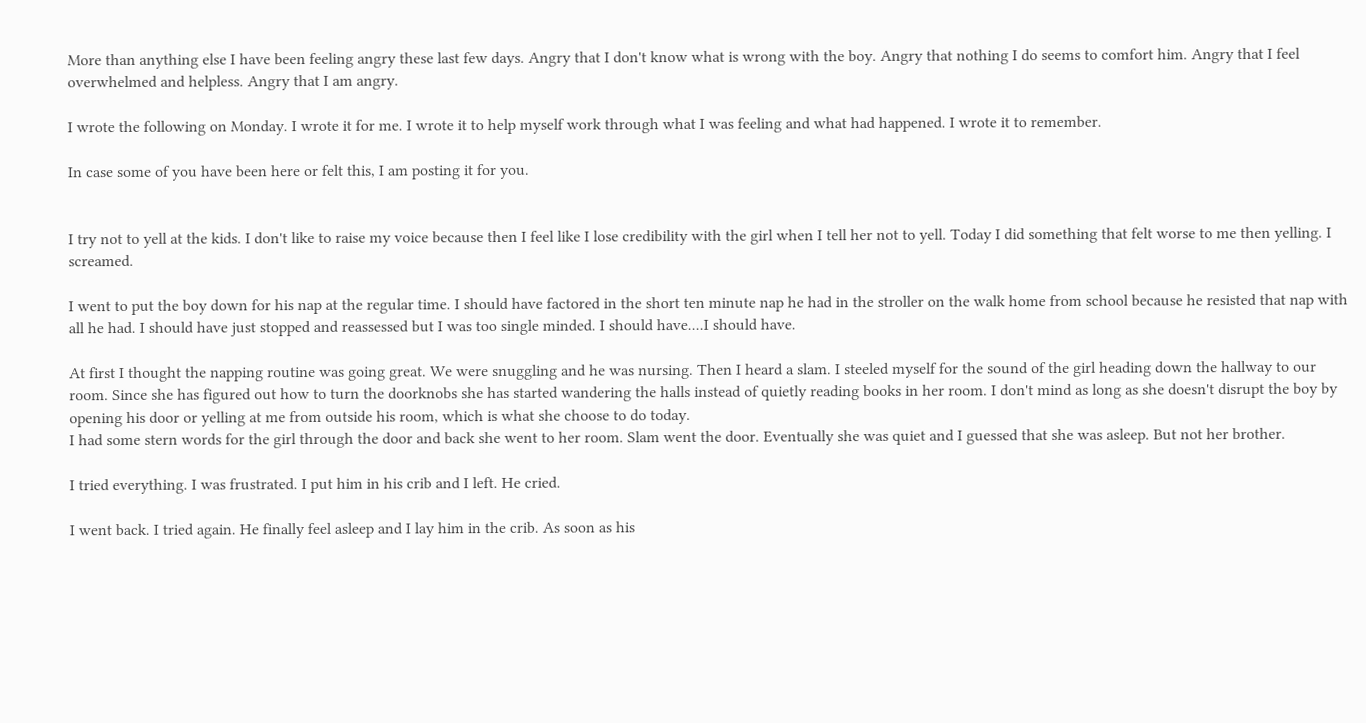More than anything else I have been feeling angry these last few days. Angry that I don't know what is wrong with the boy. Angry that nothing I do seems to comfort him. Angry that I feel overwhelmed and helpless. Angry that I am angry.

I wrote the following on Monday. I wrote it for me. I wrote it to help myself work through what I was feeling and what had happened. I wrote it to remember.

In case some of you have been here or felt this, I am posting it for you.


I try not to yell at the kids. I don't like to raise my voice because then I feel like I lose credibility with the girl when I tell her not to yell. Today I did something that felt worse to me then yelling. I screamed.

I went to put the boy down for his nap at the regular time. I should have factored in the short ten minute nap he had in the stroller on the walk home from school because he resisted that nap with all he had. I should have just stopped and reassessed but I was too single minded. I should have....I should have.

At first I thought the napping routine was going great. We were snuggling and he was nursing. Then I heard a slam. I steeled myself for the sound of the girl heading down the hallway to our room. Since she has figured out how to turn the doorknobs she has started wandering the halls instead of quietly reading books in her room. I don't mind as long as she doesn't disrupt the boy by opening his door or yelling at me from outside his room, which is what she choose to do today.
I had some stern words for the girl through the door and back she went to her room. Slam went the door. Eventually she was quiet and I guessed that she was asleep. But not her brother.

I tried everything. I was frustrated. I put him in his crib and I left. He cried.

I went back. I tried again. He finally feel asleep and I lay him in the crib. As soon as his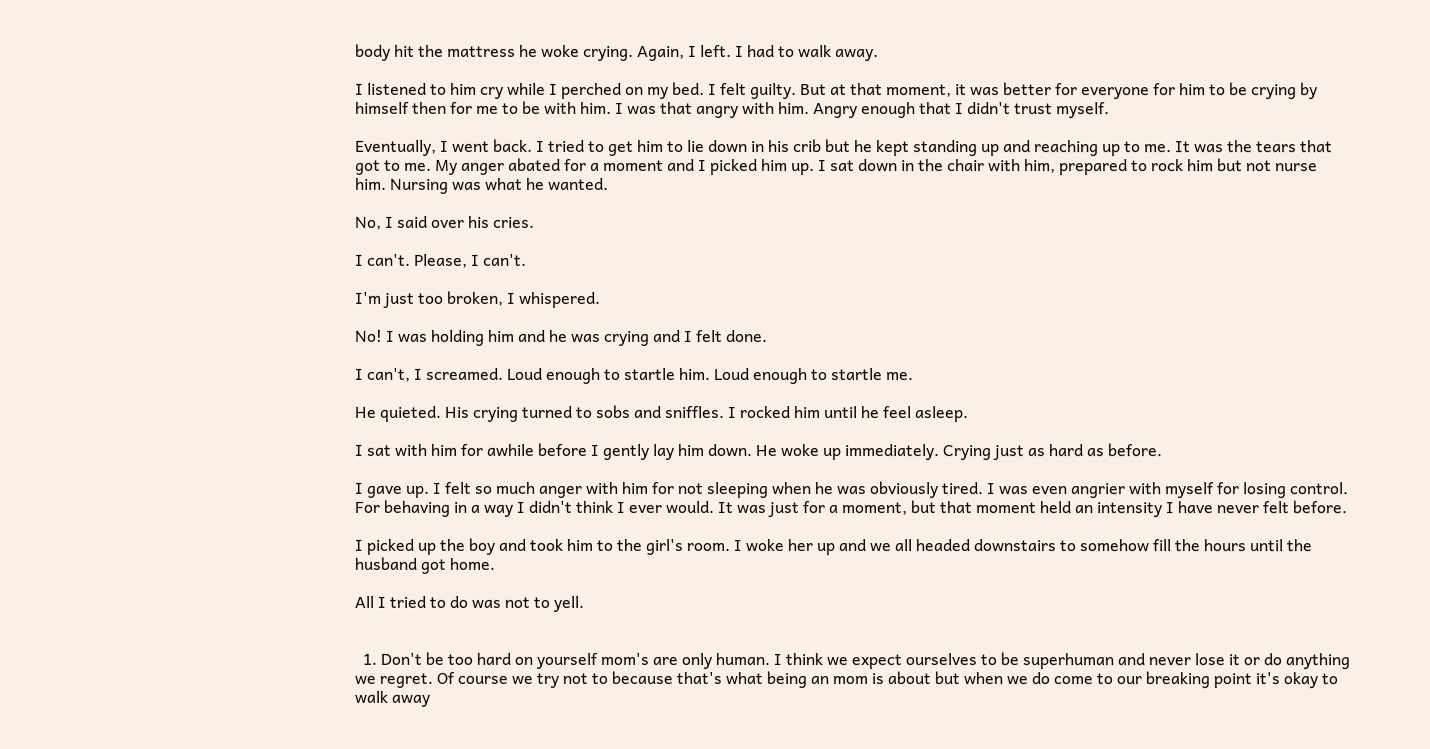body hit the mattress he woke crying. Again, I left. I had to walk away.

I listened to him cry while I perched on my bed. I felt guilty. But at that moment, it was better for everyone for him to be crying by himself then for me to be with him. I was that angry with him. Angry enough that I didn't trust myself.

Eventually, I went back. I tried to get him to lie down in his crib but he kept standing up and reaching up to me. It was the tears that got to me. My anger abated for a moment and I picked him up. I sat down in the chair with him, prepared to rock him but not nurse him. Nursing was what he wanted.

No, I said over his cries.

I can't. Please, I can't.

I'm just too broken, I whispered.

No! I was holding him and he was crying and I felt done.

I can't, I screamed. Loud enough to startle him. Loud enough to startle me.

He quieted. His crying turned to sobs and sniffles. I rocked him until he feel asleep.

I sat with him for awhile before I gently lay him down. He woke up immediately. Crying just as hard as before.

I gave up. I felt so much anger with him for not sleeping when he was obviously tired. I was even angrier with myself for losing control. For behaving in a way I didn't think I ever would. It was just for a moment, but that moment held an intensity I have never felt before.

I picked up the boy and took him to the girl's room. I woke her up and we all headed downstairs to somehow fill the hours until the husband got home.

All I tried to do was not to yell.


  1. Don't be too hard on yourself mom's are only human. I think we expect ourselves to be superhuman and never lose it or do anything we regret. Of course we try not to because that's what being an mom is about but when we do come to our breaking point it's okay to walk away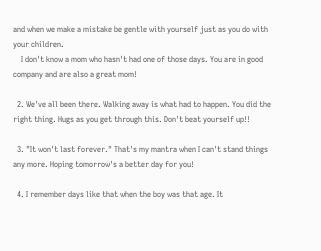and when we make a mistake be gentle with yourself just as you do with your children.
    I don't know a mom who hasn't had one of those days. You are in good company and are also a great mom!

  2. We've all been there. Walking away is what had to happen. You did the right thing. Hugs as you get through this. Don't beat yourself up!!

  3. "It won't last forever." That's my mantra when I can't stand things any more. Hoping tomorrow's a better day for you!

  4. I remember days like that when the boy was that age. It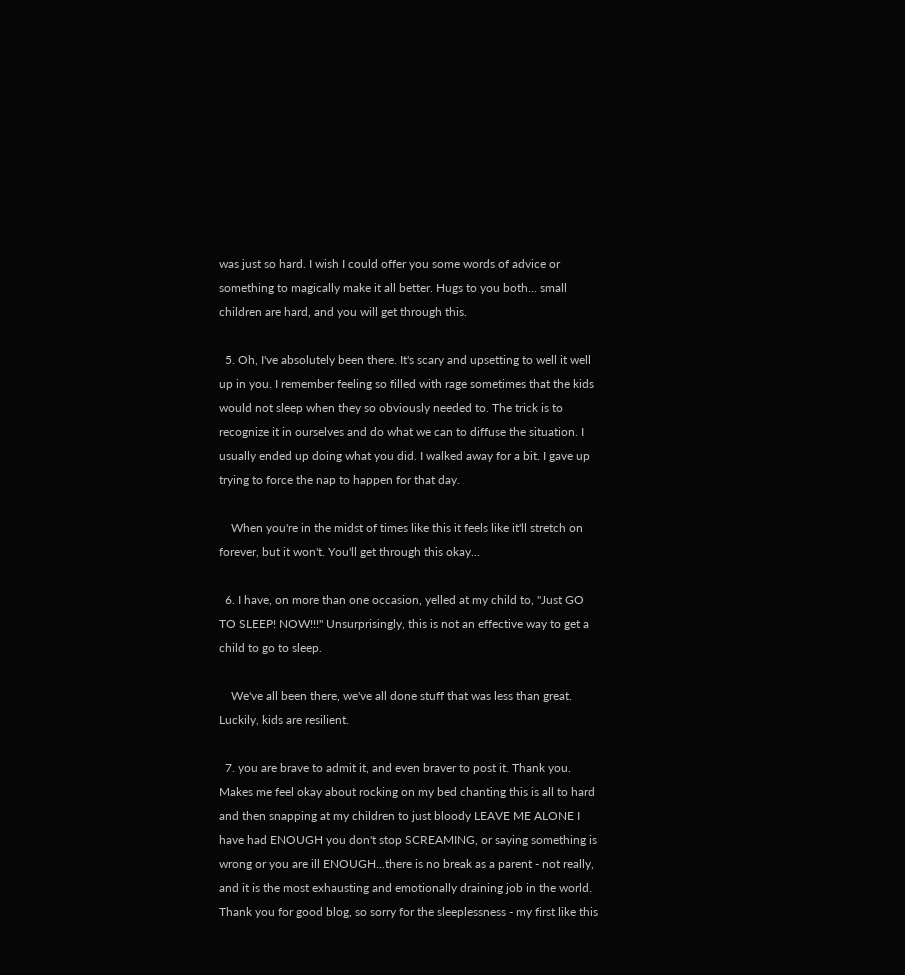was just so hard. I wish I could offer you some words of advice or something to magically make it all better. Hugs to you both... small children are hard, and you will get through this.

  5. Oh, I've absolutely been there. It's scary and upsetting to well it well up in you. I remember feeling so filled with rage sometimes that the kids would not sleep when they so obviously needed to. The trick is to recognize it in ourselves and do what we can to diffuse the situation. I usually ended up doing what you did. I walked away for a bit. I gave up trying to force the nap to happen for that day.

    When you're in the midst of times like this it feels like it'll stretch on forever, but it won't. You'll get through this okay...

  6. I have, on more than one occasion, yelled at my child to, "Just GO TO SLEEP! NOW!!!" Unsurprisingly, this is not an effective way to get a child to go to sleep.

    We've all been there, we've all done stuff that was less than great. Luckily, kids are resilient.

  7. you are brave to admit it, and even braver to post it. Thank you. Makes me feel okay about rocking on my bed chanting this is all to hard and then snapping at my children to just bloody LEAVE ME ALONE I have had ENOUGH you don't stop SCREAMING, or saying something is wrong or you are ill ENOUGH...there is no break as a parent - not really, and it is the most exhausting and emotionally draining job in the world. Thank you for good blog, so sorry for the sleeplessness - my first like this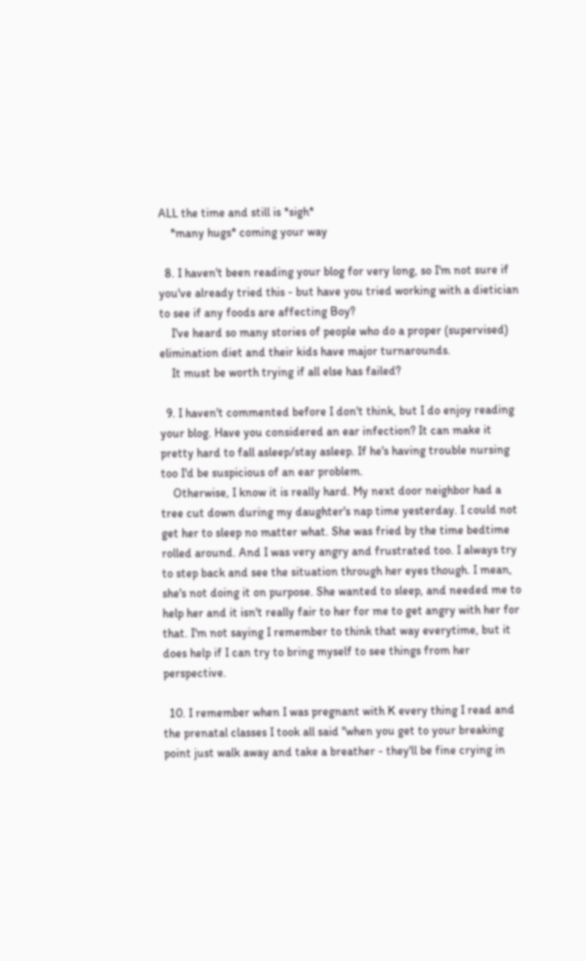ALL the time and still is *sigh*
    *many hugs* coming your way

  8. I haven't been reading your blog for very long, so I'm not sure if you've already tried this - but have you tried working with a dietician to see if any foods are affecting Boy?
    I've heard so many stories of people who do a proper (supervised) elimination diet and their kids have major turnarounds.
    It must be worth trying if all else has failed?

  9. I haven't commented before I don't think, but I do enjoy reading your blog. Have you considered an ear infection? It can make it pretty hard to fall asleep/stay asleep. If he's having trouble nursing too I'd be suspicious of an ear problem.
    Otherwise, I know it is really hard. My next door neighbor had a tree cut down during my daughter's nap time yesterday. I could not get her to sleep no matter what. She was fried by the time bedtime rolled around. And I was very angry and frustrated too. I always try to step back and see the situation through her eyes though. I mean, she's not doing it on purpose. She wanted to sleep, and needed me to help her and it isn't really fair to her for me to get angry with her for that. I'm not saying I remember to think that way everytime, but it does help if I can try to bring myself to see things from her perspective.

  10. I remember when I was pregnant with K every thing I read and the prenatal classes I took all said "when you get to your breaking point just walk away and take a breather - they'll be fine crying in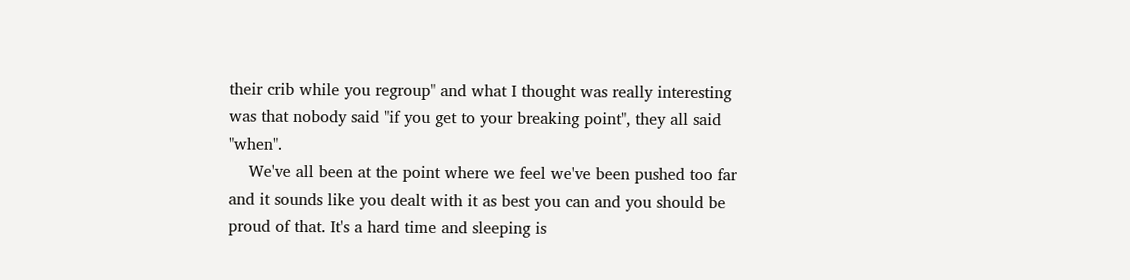their crib while you regroup" and what I thought was really interesting was that nobody said "if you get to your breaking point", they all said "when".
    We've all been at the point where we feel we've been pushed too far and it sounds like you dealt with it as best you can and you should be proud of that. It's a hard time and sleeping is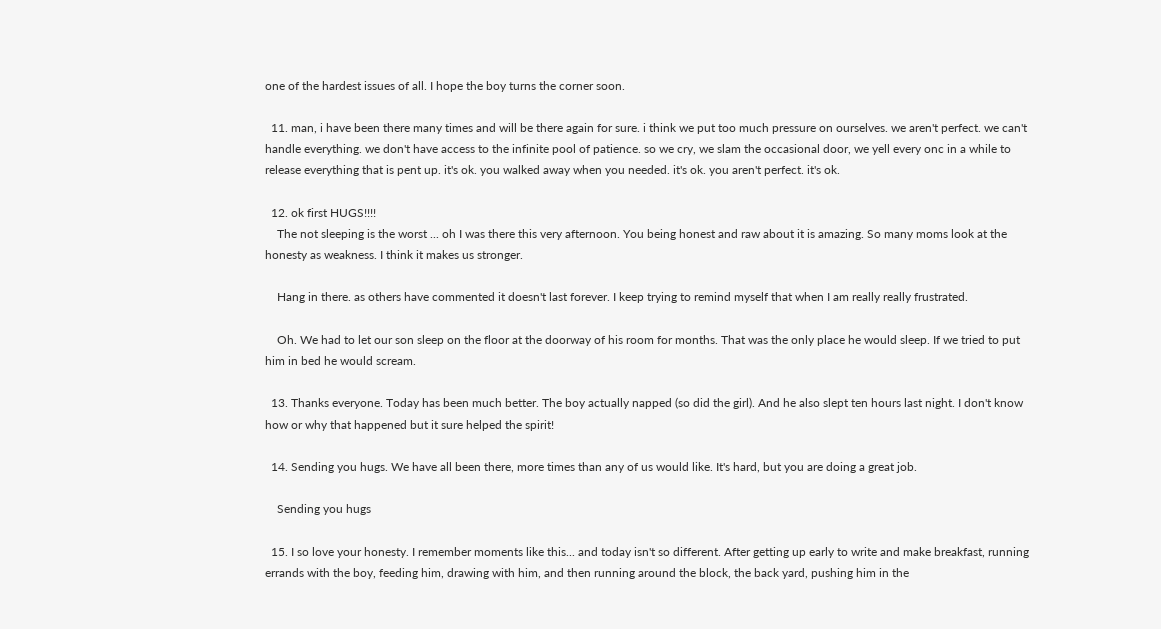one of the hardest issues of all. I hope the boy turns the corner soon.

  11. man, i have been there many times and will be there again for sure. i think we put too much pressure on ourselves. we aren't perfect. we can't handle everything. we don't have access to the infinite pool of patience. so we cry, we slam the occasional door, we yell every onc in a while to release everything that is pent up. it's ok. you walked away when you needed. it's ok. you aren't perfect. it's ok.

  12. ok first HUGS!!!!
    The not sleeping is the worst ... oh I was there this very afternoon. You being honest and raw about it is amazing. So many moms look at the honesty as weakness. I think it makes us stronger.

    Hang in there. as others have commented it doesn't last forever. I keep trying to remind myself that when I am really really frustrated.

    Oh. We had to let our son sleep on the floor at the doorway of his room for months. That was the only place he would sleep. If we tried to put him in bed he would scream.

  13. Thanks everyone. Today has been much better. The boy actually napped (so did the girl). And he also slept ten hours last night. I don't know how or why that happened but it sure helped the spirit!

  14. Sending you hugs. We have all been there, more times than any of us would like. It's hard, but you are doing a great job.

    Sending you hugs

  15. I so love your honesty. I remember moments like this... and today isn't so different. After getting up early to write and make breakfast, running errands with the boy, feeding him, drawing with him, and then running around the block, the back yard, pushing him in the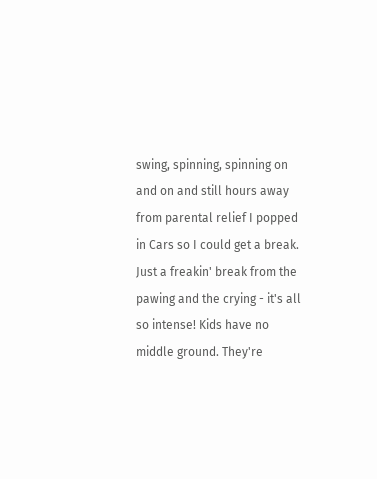swing, spinning, spinning on and on and still hours away from parental relief I popped in Cars so I could get a break. Just a freakin' break from the pawing and the crying - it's all so intense! Kids have no middle ground. They're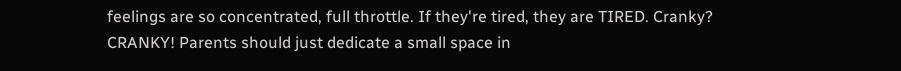feelings are so concentrated, full throttle. If they're tired, they are TIRED. Cranky? CRANKY! Parents should just dedicate a small space in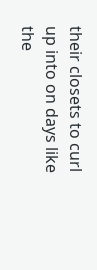their closets to curl up into on days like the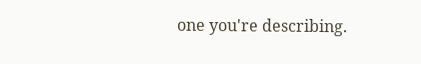one you're describing.